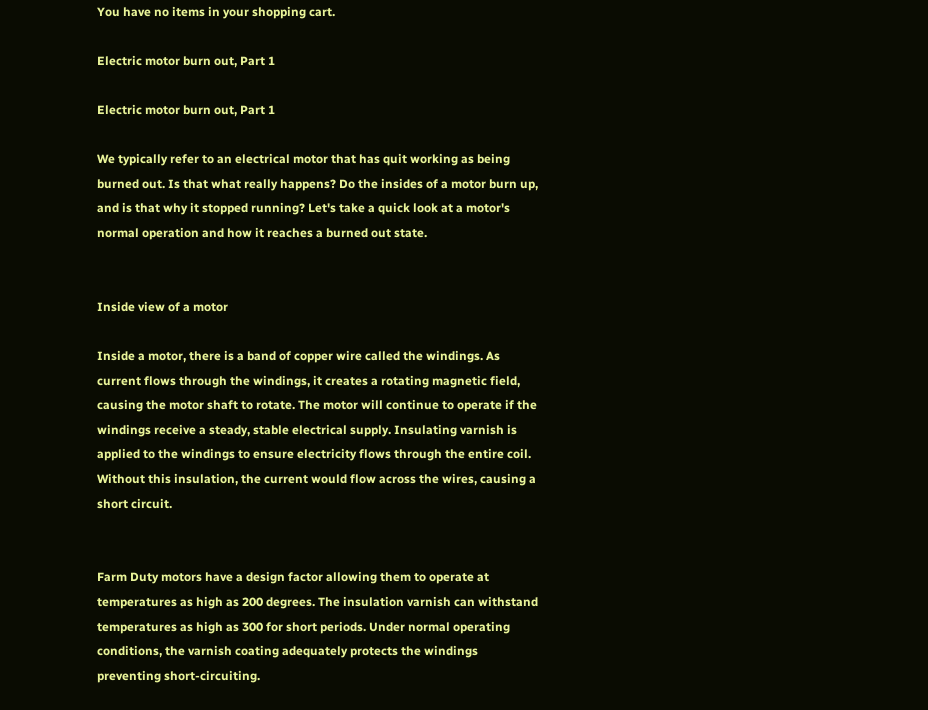You have no items in your shopping cart.

Electric motor burn out, Part 1

Electric motor burn out, Part 1

We typically refer to an electrical motor that has quit working as being burned out. Is that what really happens? Do the insides of a motor burn up, and is that why it stopped running? Let's take a quick look at a motor's normal operation and how it reaches a burned out state.


Inside view of a motor

Inside a motor, there is a band of copper wire called the windings. As current flows through the windings, it creates a rotating magnetic field, causing the motor shaft to rotate. The motor will continue to operate if the windings receive a steady, stable electrical supply. Insulating varnish is applied to the windings to ensure electricity flows through the entire coil. Without this insulation, the current would flow across the wires, causing a short circuit.


Farm Duty motors have a design factor allowing them to operate at temperatures as high as 200 degrees. The insulation varnish can withstand temperatures as high as 300 for short periods. Under normal operating conditions, the varnish coating adequately protects the windings preventing short-circuiting.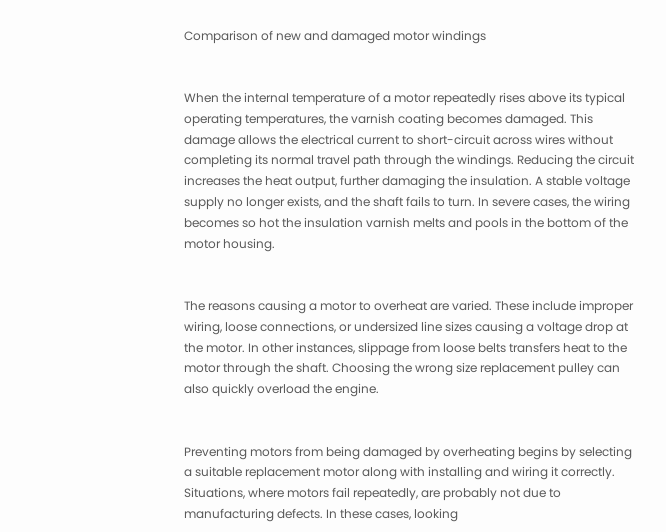Comparison of new and damaged motor windings


When the internal temperature of a motor repeatedly rises above its typical operating temperatures, the varnish coating becomes damaged. This damage allows the electrical current to short-circuit across wires without completing its normal travel path through the windings. Reducing the circuit increases the heat output, further damaging the insulation. A stable voltage supply no longer exists, and the shaft fails to turn. In severe cases, the wiring becomes so hot the insulation varnish melts and pools in the bottom of the motor housing.


The reasons causing a motor to overheat are varied. These include improper wiring, loose connections, or undersized line sizes causing a voltage drop at the motor. In other instances, slippage from loose belts transfers heat to the motor through the shaft. Choosing the wrong size replacement pulley can also quickly overload the engine.


Preventing motors from being damaged by overheating begins by selecting a suitable replacement motor along with installing and wiring it correctly. Situations, where motors fail repeatedly, are probably not due to manufacturing defects. In these cases, looking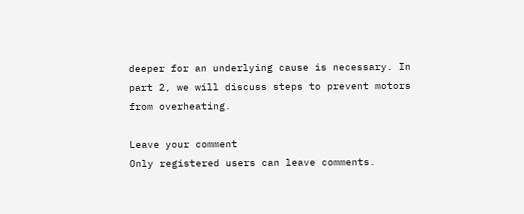deeper for an underlying cause is necessary. In part 2, we will discuss steps to prevent motors from overheating.

Leave your comment
Only registered users can leave comments.